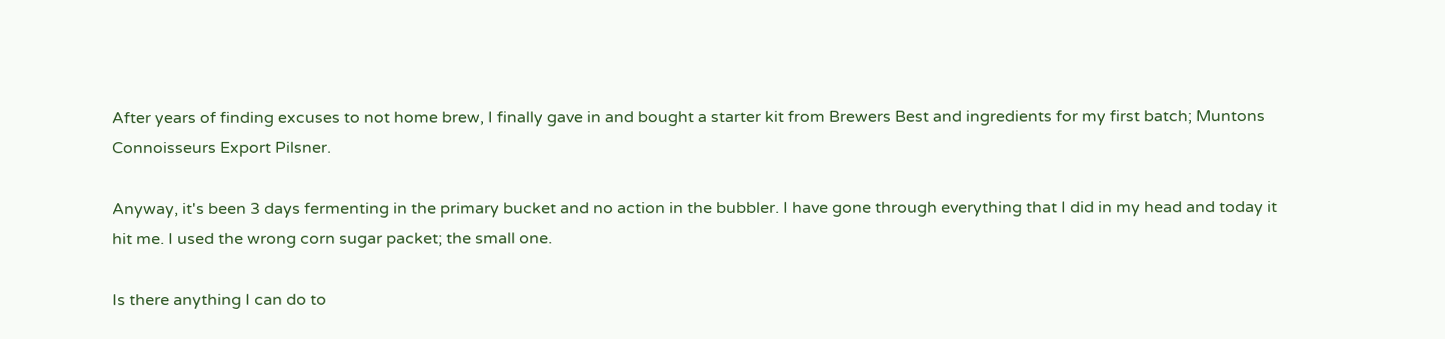After years of finding excuses to not home brew, I finally gave in and bought a starter kit from Brewers Best and ingredients for my first batch; Muntons Connoisseurs Export Pilsner.

Anyway, it's been 3 days fermenting in the primary bucket and no action in the bubbler. I have gone through everything that I did in my head and today it hit me. I used the wrong corn sugar packet; the small one.

Is there anything I can do to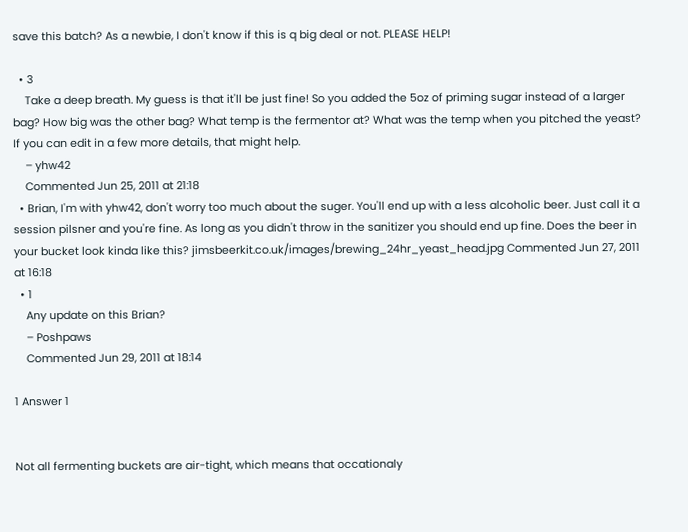save this batch? As a newbie, I don't know if this is q big deal or not. PLEASE HELP!

  • 3
    Take a deep breath. My guess is that it'll be just fine! So you added the 5oz of priming sugar instead of a larger bag? How big was the other bag? What temp is the fermentor at? What was the temp when you pitched the yeast? If you can edit in a few more details, that might help.
    – yhw42
    Commented Jun 25, 2011 at 21:18
  • Brian, I'm with yhw42, don't worry too much about the suger. You'll end up with a less alcoholic beer. Just call it a session pilsner and you're fine. As long as you didn't throw in the sanitizer you should end up fine. Does the beer in your bucket look kinda like this? jimsbeerkit.co.uk/images/brewing_24hr_yeast_head.jpg Commented Jun 27, 2011 at 16:18
  • 1
    Any update on this Brian?
    – Poshpaws
    Commented Jun 29, 2011 at 18:14

1 Answer 1


Not all fermenting buckets are air-tight, which means that occationaly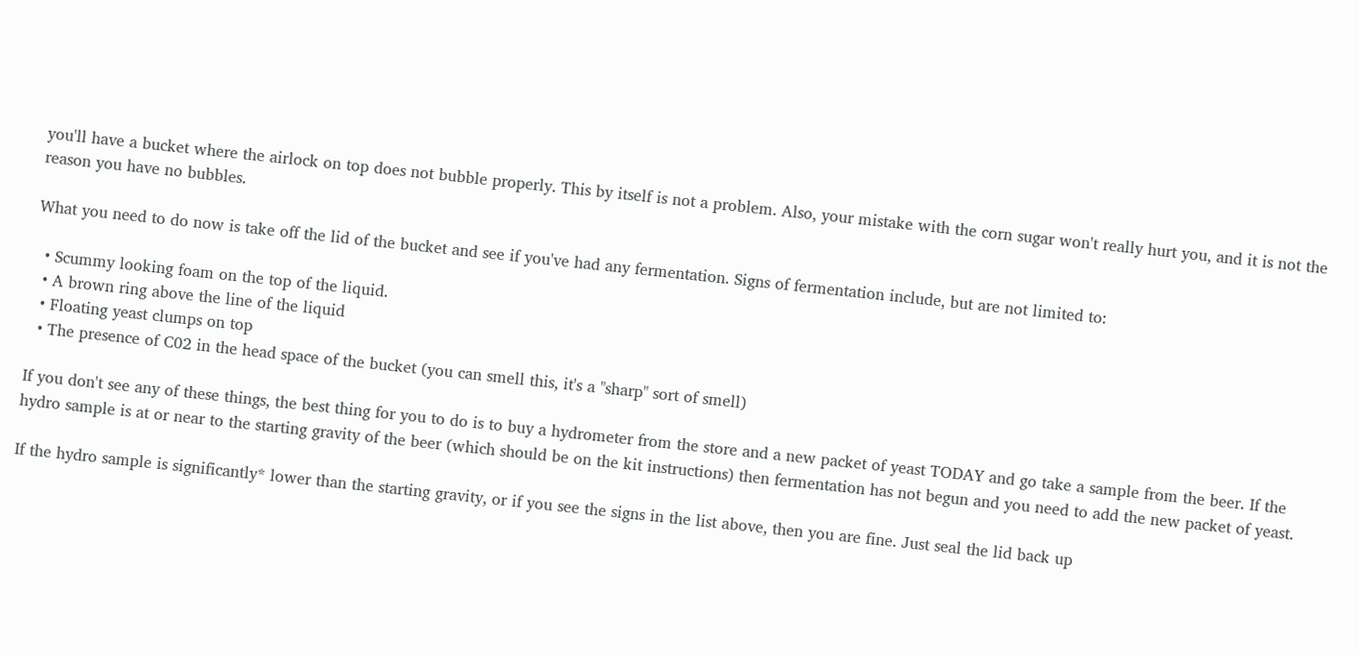you'll have a bucket where the airlock on top does not bubble properly. This by itself is not a problem. Also, your mistake with the corn sugar won't really hurt you, and it is not the reason you have no bubbles.

What you need to do now is take off the lid of the bucket and see if you've had any fermentation. Signs of fermentation include, but are not limited to:

  • Scummy looking foam on the top of the liquid.
  • A brown ring above the line of the liquid
  • Floating yeast clumps on top
  • The presence of C02 in the head space of the bucket (you can smell this, it's a "sharp" sort of smell)

If you don't see any of these things, the best thing for you to do is to buy a hydrometer from the store and a new packet of yeast TODAY and go take a sample from the beer. If the hydro sample is at or near to the starting gravity of the beer (which should be on the kit instructions) then fermentation has not begun and you need to add the new packet of yeast.

If the hydro sample is significantly* lower than the starting gravity, or if you see the signs in the list above, then you are fine. Just seal the lid back up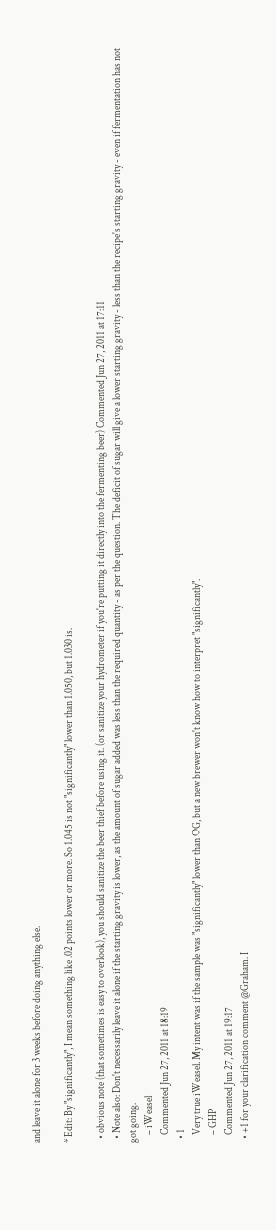and leave it alone for 3 weeks before doing anything else.

* Edit: By "significantly", I mean something like .02 points lower or more. So 1.045 is not "significantly" lower than 1.050, but 1.030 is.

  • obvious note (that sometimes is easy to overlook), you should sanitize the beer thief before using it. (or sanitize your hydrometer if you're putting it directly into the fermenting beer) Commented Jun 27, 2011 at 17:11
  • Note also: Don't necessarily leave it alone if the starting gravity is lower, as the amount of sugar added was less than the required quantity - as per the question. The deficit of sugar will give a lower starting gravity - less than the recipe's starting gravity - even if fermentation has not got going.
    – iWeasel
    Commented Jun 27, 2011 at 18:19
  • 1
    Very true iWeasel. My intent was if the sample was "significantly" lower than OG, but a new brewer won't know how to interpret "significantly".
    – GHP
    Commented Jun 27, 2011 at 19:17
  • +1 for your clarification comment @Graham. I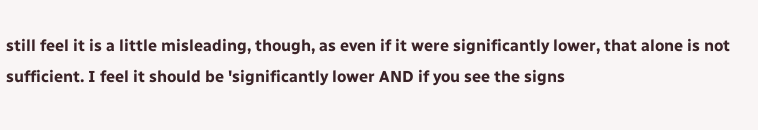still feel it is a little misleading, though, as even if it were significantly lower, that alone is not sufficient. I feel it should be 'significantly lower AND if you see the signs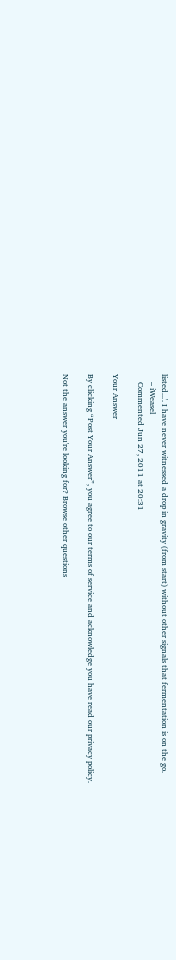listed...'. I have never witnessed a drop in gravity (from start) without other signals that fermentation is on the go.
    – iWeasel
    Commented Jun 27, 2011 at 20:31

Your Answer

By clicking “Post Your Answer”, you agree to our terms of service and acknowledge you have read our privacy policy.

Not the answer you're looking for? Browse other questions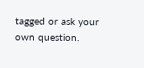tagged or ask your own question.